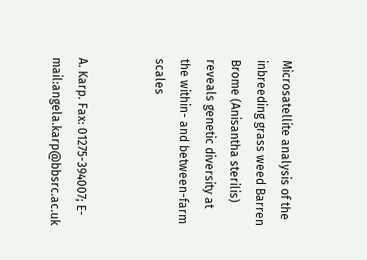Microsatellite analysis of the inbreeding grass weed Barren Brome (Anisantha sterilis) reveals genetic diversity at the within- and between-farm scales


A. Karp. Fax: 01275-394007; E-mail:angela.karp@bbsrc.ac.uk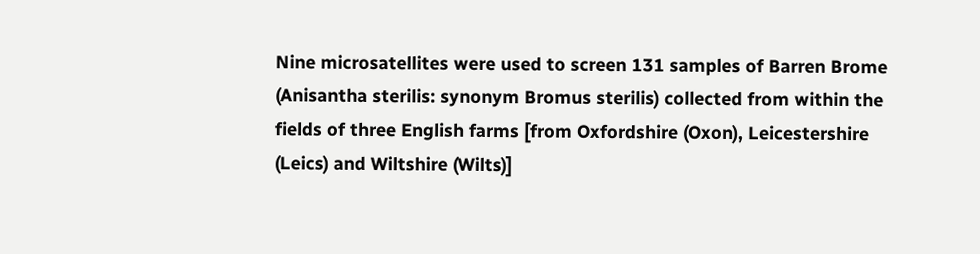Nine microsatellites were used to screen 131 samples of Barren Brome (Anisantha sterilis: synonym Bromus sterilis) collected from within the fields of three English farms [from Oxfordshire (Oxon), Leicestershire (Leics) and Wiltshire (Wilts)]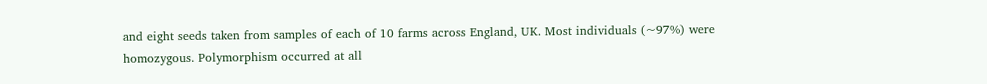and eight seeds taken from samples of each of 10 farms across England, UK. Most individuals (~97%) were homozygous. Polymorphism occurred at all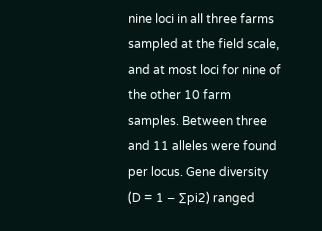nine loci in all three farms sampled at the field scale, and at most loci for nine of the other 10 farm samples. Between three and 11 alleles were found per locus. Gene diversity (D = 1 − ∑pi2) ranged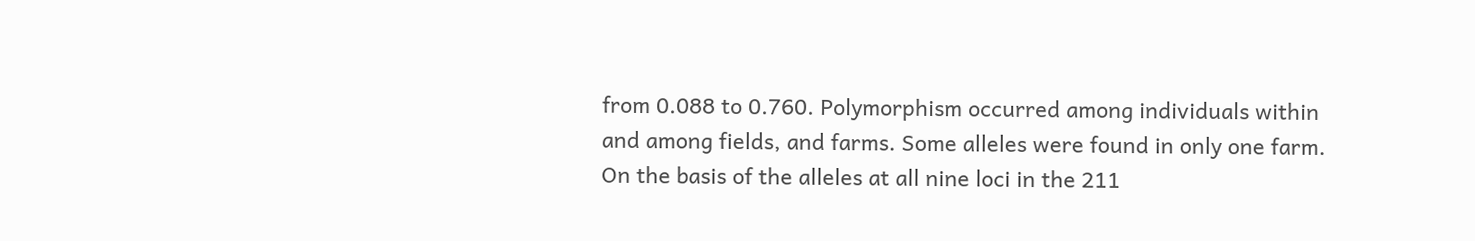from 0.088 to 0.760. Polymorphism occurred among individuals within and among fields, and farms. Some alleles were found in only one farm. On the basis of the alleles at all nine loci in the 211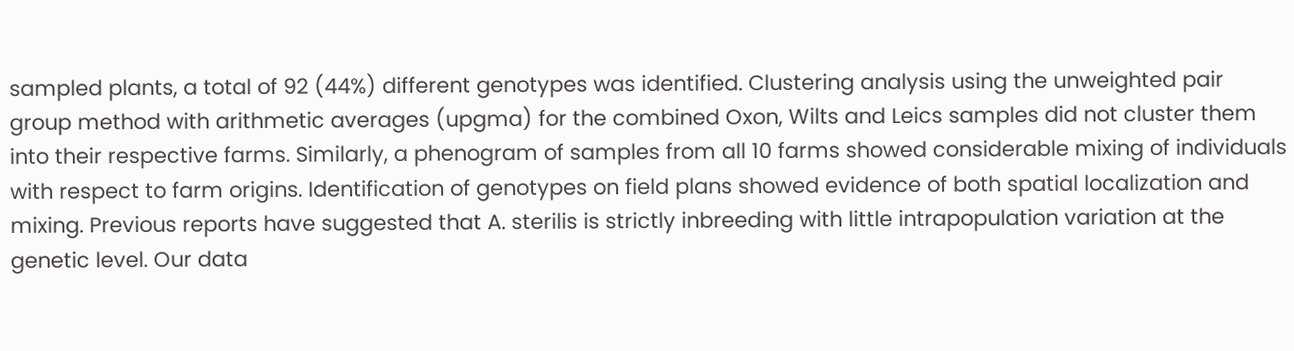sampled plants, a total of 92 (44%) different genotypes was identified. Clustering analysis using the unweighted pair group method with arithmetic averages (upgma) for the combined Oxon, Wilts and Leics samples did not cluster them into their respective farms. Similarly, a phenogram of samples from all 10 farms showed considerable mixing of individuals with respect to farm origins. Identification of genotypes on field plans showed evidence of both spatial localization and mixing. Previous reports have suggested that A. sterilis is strictly inbreeding with little intrapopulation variation at the genetic level. Our data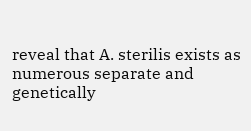reveal that A. sterilis exists as numerous separate and genetically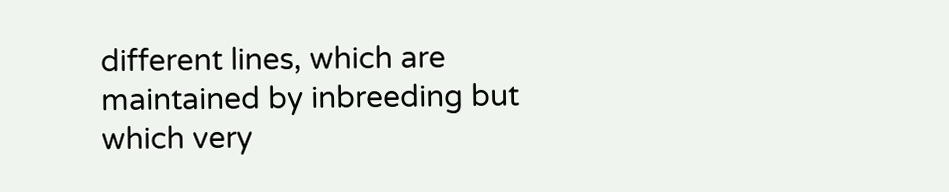different lines, which are maintained by inbreeding but which very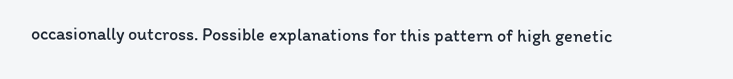occasionally outcross. Possible explanations for this pattern of high genetic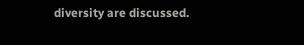diversity are discussed.